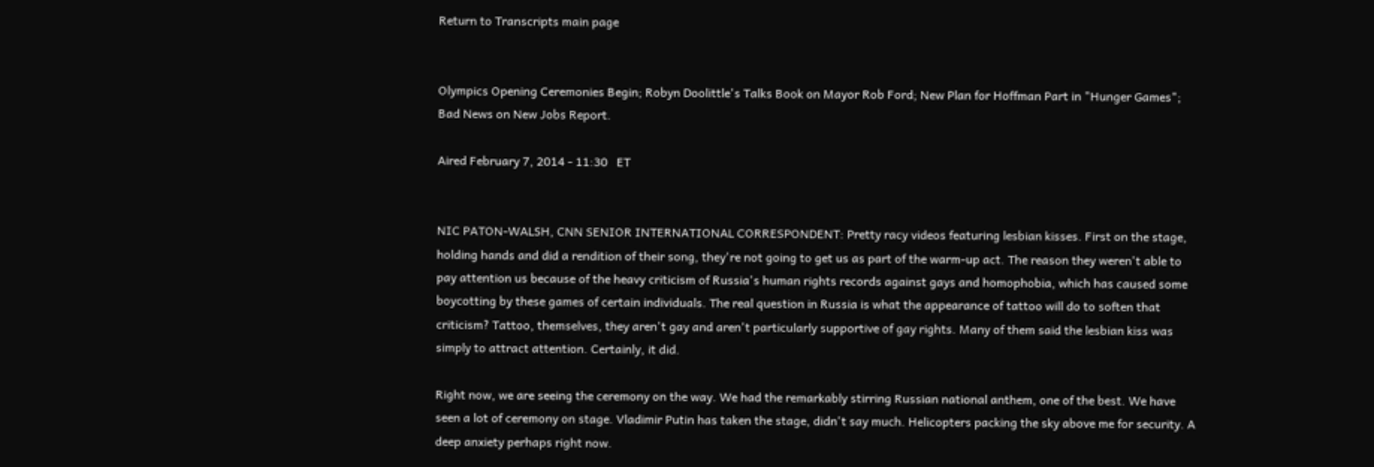Return to Transcripts main page


Olympics Opening Ceremonies Begin; Robyn Doolittle's Talks Book on Mayor Rob Ford; New Plan for Hoffman Part in "Hunger Games"; Bad News on New Jobs Report.

Aired February 7, 2014 - 11:30   ET


NIC PATON-WALSH, CNN SENIOR INTERNATIONAL CORRESPONDENT: Pretty racy videos featuring lesbian kisses. First on the stage, holding hands and did a rendition of their song, they're not going to get us as part of the warm-up act. The reason they weren't able to pay attention us because of the heavy criticism of Russia's human rights records against gays and homophobia, which has caused some boycotting by these games of certain individuals. The real question in Russia is what the appearance of tattoo will do to soften that criticism? Tattoo, themselves, they aren't gay and aren't particularly supportive of gay rights. Many of them said the lesbian kiss was simply to attract attention. Certainly, it did.

Right now, we are seeing the ceremony on the way. We had the remarkably stirring Russian national anthem, one of the best. We have seen a lot of ceremony on stage. Vladimir Putin has taken the stage, didn't say much. Helicopters packing the sky above me for security. A deep anxiety perhaps right now.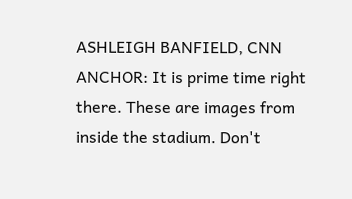ASHLEIGH BANFIELD, CNN ANCHOR: It is prime time right there. These are images from inside the stadium. Don't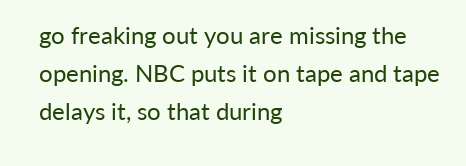go freaking out you are missing the opening. NBC puts it on tape and tape delays it, so that during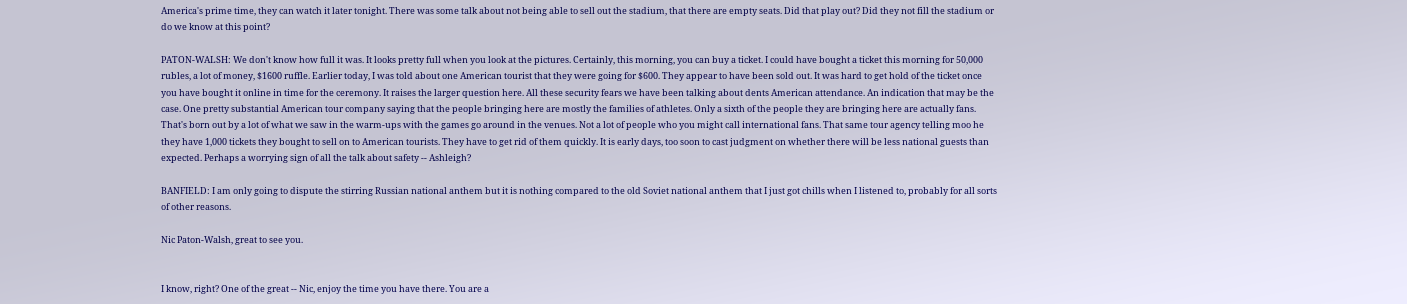America's prime time, they can watch it later tonight. There was some talk about not being able to sell out the stadium, that there are empty seats. Did that play out? Did they not fill the stadium or do we know at this point?

PATON-WALSH: We don't know how full it was. It looks pretty full when you look at the pictures. Certainly, this morning, you can buy a ticket. I could have bought a ticket this morning for 50,000 rubles, a lot of money, $1600 ruffle. Earlier today, I was told about one American tourist that they were going for $600. They appear to have been sold out. It was hard to get hold of the ticket once you have bought it online in time for the ceremony. It raises the larger question here. All these security fears we have been talking about dents American attendance. An indication that may be the case. One pretty substantial American tour company saying that the people bringing here are mostly the families of athletes. Only a sixth of the people they are bringing here are actually fans. That's born out by a lot of what we saw in the warm-ups with the games go around in the venues. Not a lot of people who you might call international fans. That same tour agency telling moo he they have 1,000 tickets they bought to sell on to American tourists. They have to get rid of them quickly. It is early days, too soon to cast judgment on whether there will be less national guests than expected. Perhaps a worrying sign of all the talk about safety -- Ashleigh?

BANFIELD: I am only going to dispute the stirring Russian national anthem but it is nothing compared to the old Soviet national anthem that I just got chills when I listened to, probably for all sorts of other reasons.

Nic Paton-Walsh, great to see you.


I know, right? One of the great -- Nic, enjoy the time you have there. You are a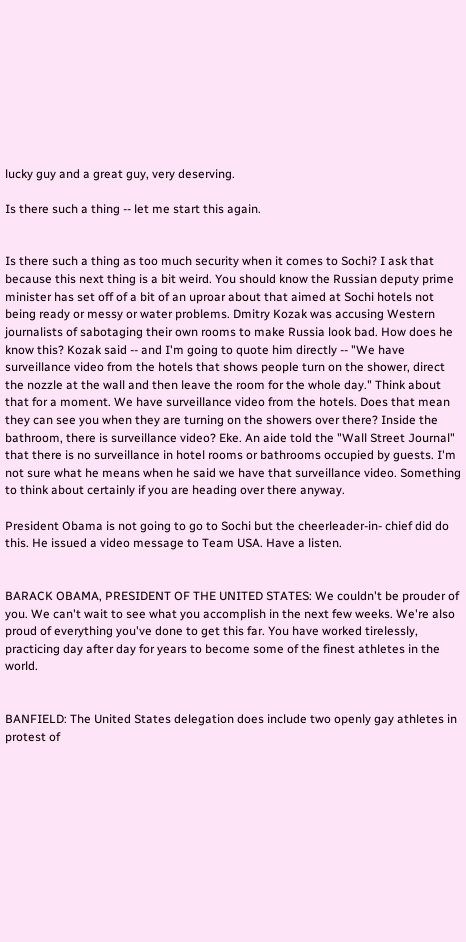lucky guy and a great guy, very deserving.

Is there such a thing -- let me start this again.


Is there such a thing as too much security when it comes to Sochi? I ask that because this next thing is a bit weird. You should know the Russian deputy prime minister has set off of a bit of an uproar about that aimed at Sochi hotels not being ready or messy or water problems. Dmitry Kozak was accusing Western journalists of sabotaging their own rooms to make Russia look bad. How does he know this? Kozak said -- and I'm going to quote him directly -- "We have surveillance video from the hotels that shows people turn on the shower, direct the nozzle at the wall and then leave the room for the whole day." Think about that for a moment. We have surveillance video from the hotels. Does that mean they can see you when they are turning on the showers over there? Inside the bathroom, there is surveillance video? Eke. An aide told the "Wall Street Journal" that there is no surveillance in hotel rooms or bathrooms occupied by guests. I'm not sure what he means when he said we have that surveillance video. Something to think about certainly if you are heading over there anyway.

President Obama is not going to go to Sochi but the cheerleader-in- chief did do this. He issued a video message to Team USA. Have a listen.


BARACK OBAMA, PRESIDENT OF THE UNITED STATES: We couldn't be prouder of you. We can't wait to see what you accomplish in the next few weeks. We're also proud of everything you've done to get this far. You have worked tirelessly, practicing day after day for years to become some of the finest athletes in the world.


BANFIELD: The United States delegation does include two openly gay athletes in protest of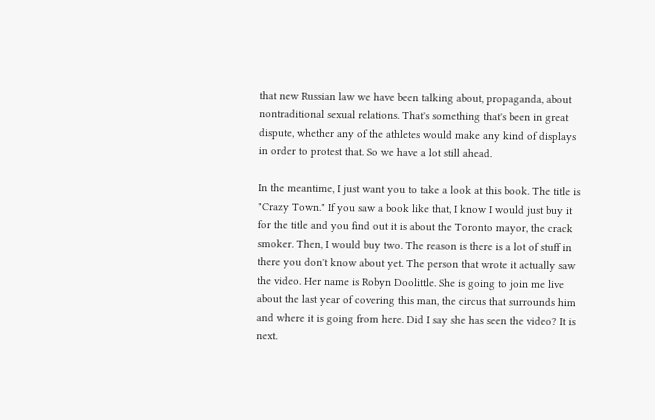that new Russian law we have been talking about, propaganda, about nontraditional sexual relations. That's something that's been in great dispute, whether any of the athletes would make any kind of displays in order to protest that. So we have a lot still ahead.

In the meantime, I just want you to take a look at this book. The title is "Crazy Town." If you saw a book like that, I know I would just buy it for the title and you find out it is about the Toronto mayor, the crack smoker. Then, I would buy two. The reason is there is a lot of stuff in there you don't know about yet. The person that wrote it actually saw the video. Her name is Robyn Doolittle. She is going to join me live about the last year of covering this man, the circus that surrounds him and where it is going from here. Did I say she has seen the video? It is next.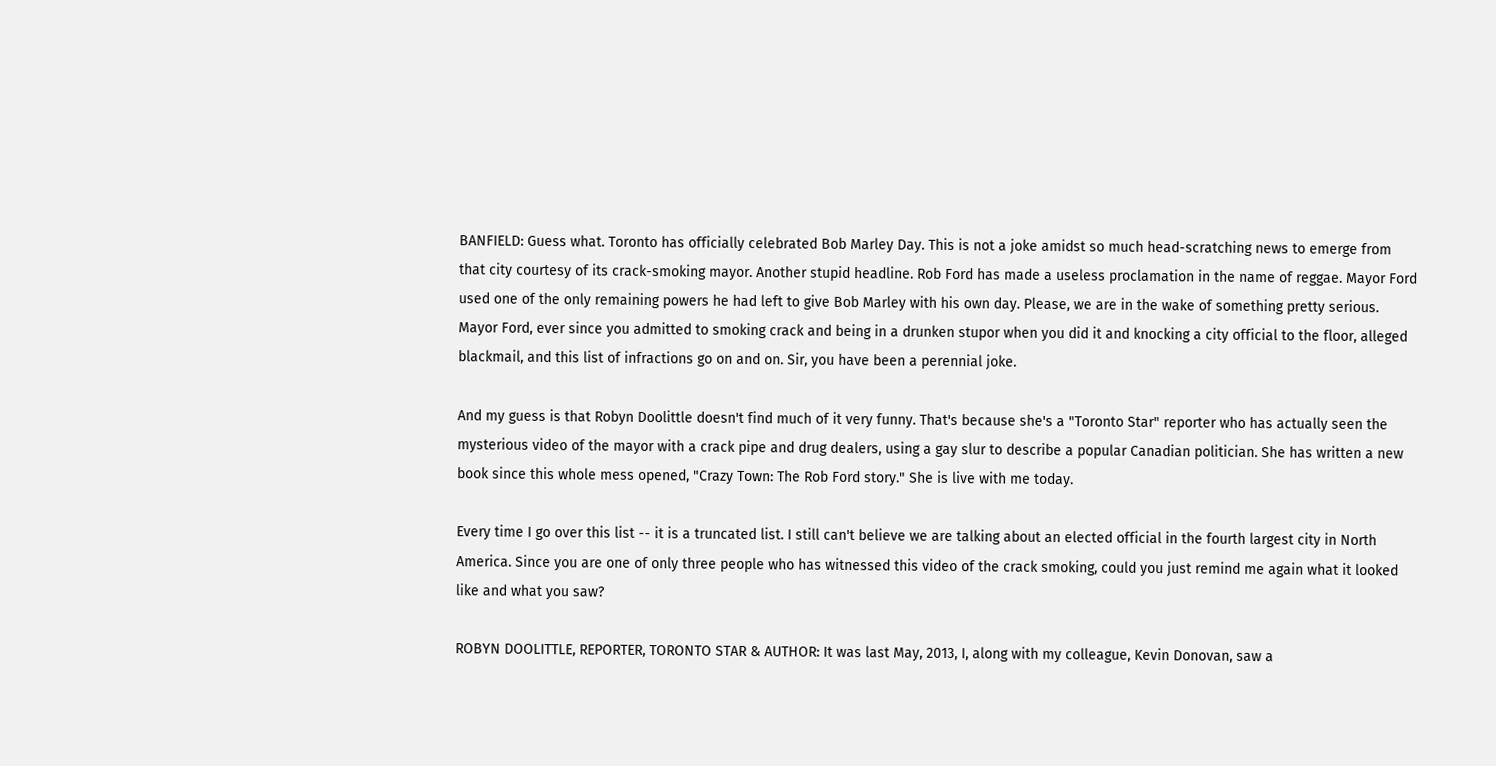BANFIELD: Guess what. Toronto has officially celebrated Bob Marley Day. This is not a joke amidst so much head-scratching news to emerge from that city courtesy of its crack-smoking mayor. Another stupid headline. Rob Ford has made a useless proclamation in the name of reggae. Mayor Ford used one of the only remaining powers he had left to give Bob Marley with his own day. Please, we are in the wake of something pretty serious. Mayor Ford, ever since you admitted to smoking crack and being in a drunken stupor when you did it and knocking a city official to the floor, alleged blackmail, and this list of infractions go on and on. Sir, you have been a perennial joke.

And my guess is that Robyn Doolittle doesn't find much of it very funny. That's because she's a "Toronto Star" reporter who has actually seen the mysterious video of the mayor with a crack pipe and drug dealers, using a gay slur to describe a popular Canadian politician. She has written a new book since this whole mess opened, "Crazy Town: The Rob Ford story." She is live with me today.

Every time I go over this list -- it is a truncated list. I still can't believe we are talking about an elected official in the fourth largest city in North America. Since you are one of only three people who has witnessed this video of the crack smoking, could you just remind me again what it looked like and what you saw?

ROBYN DOOLITTLE, REPORTER, TORONTO STAR & AUTHOR: It was last May, 2013, I, along with my colleague, Kevin Donovan, saw a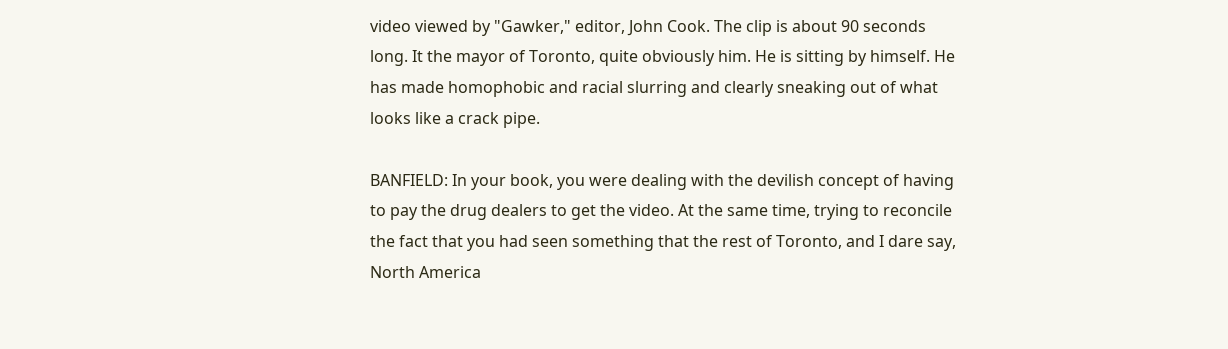video viewed by "Gawker," editor, John Cook. The clip is about 90 seconds long. It the mayor of Toronto, quite obviously him. He is sitting by himself. He has made homophobic and racial slurring and clearly sneaking out of what looks like a crack pipe.

BANFIELD: In your book, you were dealing with the devilish concept of having to pay the drug dealers to get the video. At the same time, trying to reconcile the fact that you had seen something that the rest of Toronto, and I dare say, North America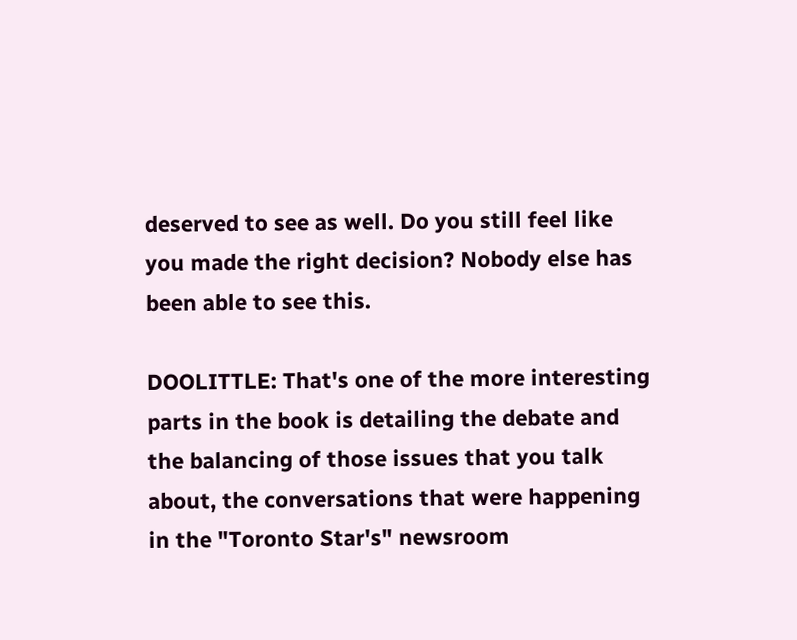deserved to see as well. Do you still feel like you made the right decision? Nobody else has been able to see this.

DOOLITTLE: That's one of the more interesting parts in the book is detailing the debate and the balancing of those issues that you talk about, the conversations that were happening in the "Toronto Star's" newsroom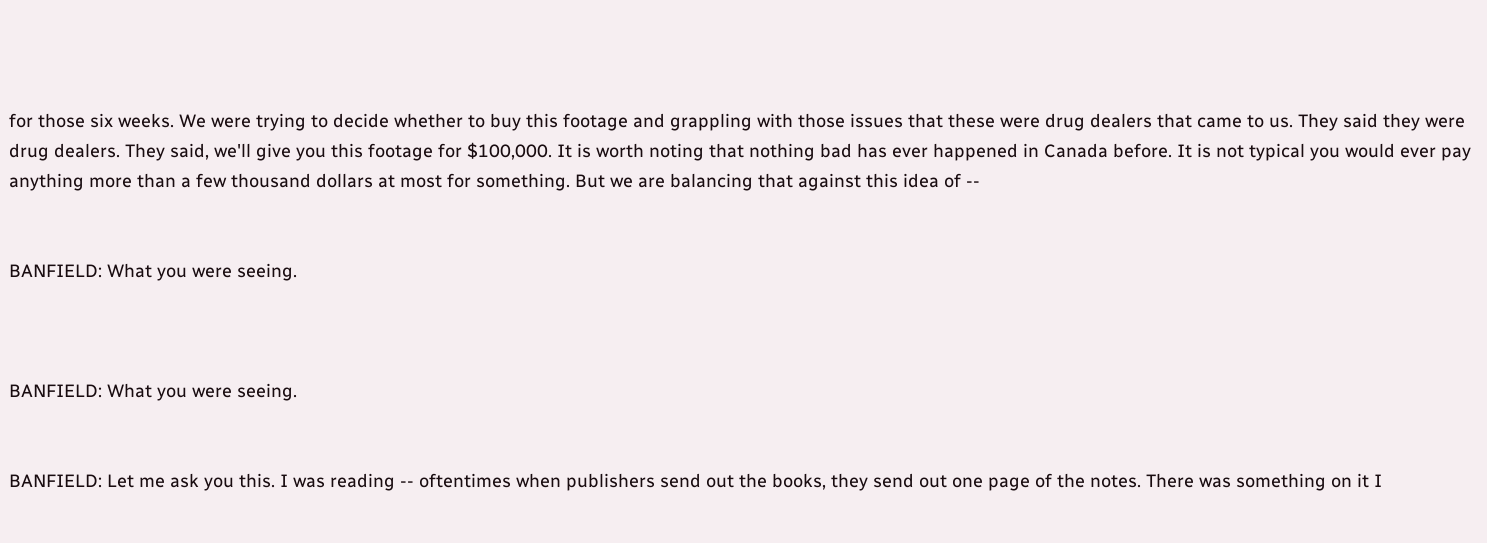for those six weeks. We were trying to decide whether to buy this footage and grappling with those issues that these were drug dealers that came to us. They said they were drug dealers. They said, we'll give you this footage for $100,000. It is worth noting that nothing bad has ever happened in Canada before. It is not typical you would ever pay anything more than a few thousand dollars at most for something. But we are balancing that against this idea of --


BANFIELD: What you were seeing.



BANFIELD: What you were seeing.


BANFIELD: Let me ask you this. I was reading -- oftentimes when publishers send out the books, they send out one page of the notes. There was something on it I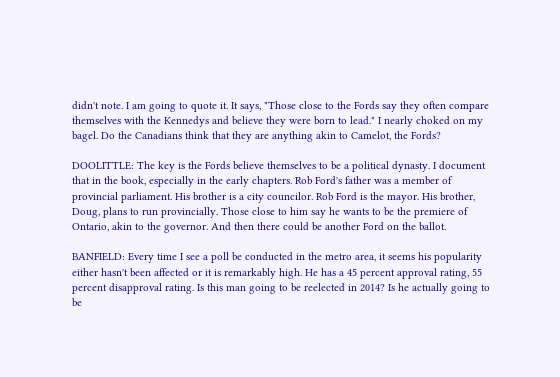didn't note. I am going to quote it. It says, "Those close to the Fords say they often compare themselves with the Kennedys and believe they were born to lead." I nearly choked on my bagel. Do the Canadians think that they are anything akin to Camelot, the Fords?

DOOLITTLE: The key is the Fords believe themselves to be a political dynasty. I document that in the book, especially in the early chapters. Rob Ford's father was a member of provincial parliament. His brother is a city councilor. Rob Ford is the mayor. His brother, Doug, plans to run provincially. Those close to him say he wants to be the premiere of Ontario, akin to the governor. And then there could be another Ford on the ballot.

BANFIELD: Every time I see a poll be conducted in the metro area, it seems his popularity either hasn't been affected or it is remarkably high. He has a 45 percent approval rating, 55 percent disapproval rating. Is this man going to be reelected in 2014? Is he actually going to be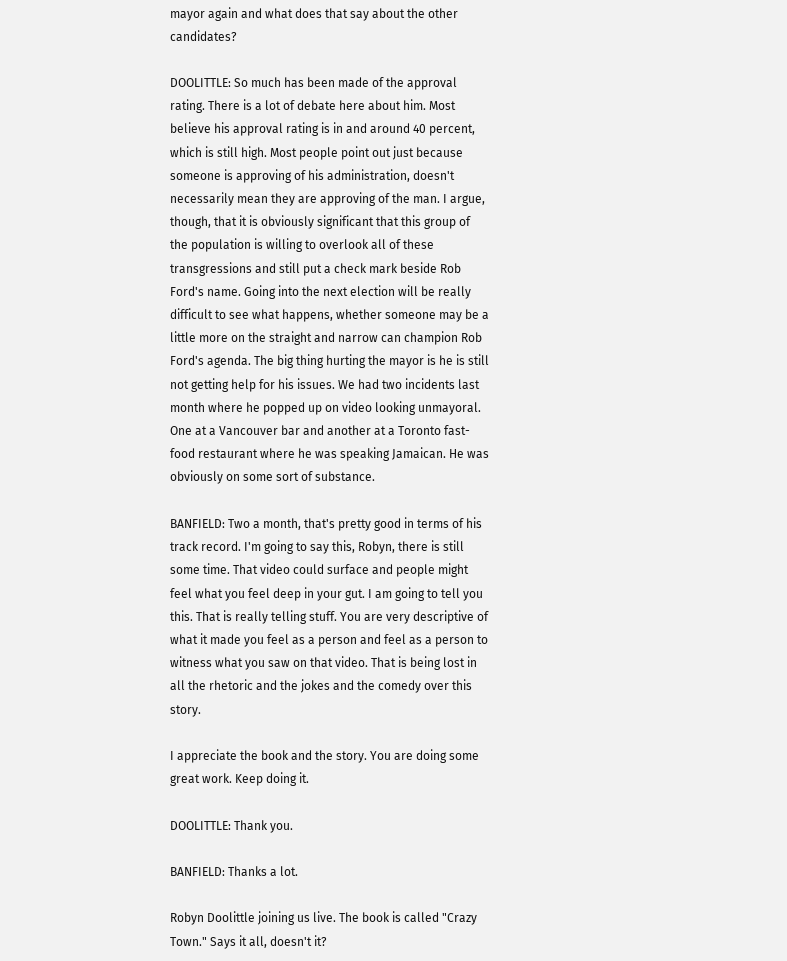mayor again and what does that say about the other candidates?

DOOLITTLE: So much has been made of the approval rating. There is a lot of debate here about him. Most believe his approval rating is in and around 40 percent, which is still high. Most people point out just because someone is approving of his administration, doesn't necessarily mean they are approving of the man. I argue, though, that it is obviously significant that this group of the population is willing to overlook all of these transgressions and still put a check mark beside Rob Ford's name. Going into the next election will be really difficult to see what happens, whether someone may be a little more on the straight and narrow can champion Rob Ford's agenda. The big thing hurting the mayor is he is still not getting help for his issues. We had two incidents last month where he popped up on video looking unmayoral. One at a Vancouver bar and another at a Toronto fast-food restaurant where he was speaking Jamaican. He was obviously on some sort of substance.

BANFIELD: Two a month, that's pretty good in terms of his track record. I'm going to say this, Robyn, there is still some time. That video could surface and people might feel what you feel deep in your gut. I am going to tell you this. That is really telling stuff. You are very descriptive of what it made you feel as a person and feel as a person to witness what you saw on that video. That is being lost in all the rhetoric and the jokes and the comedy over this story.

I appreciate the book and the story. You are doing some great work. Keep doing it.

DOOLITTLE: Thank you.

BANFIELD: Thanks a lot.

Robyn Doolittle joining us live. The book is called "Crazy Town." Says it all, doesn't it?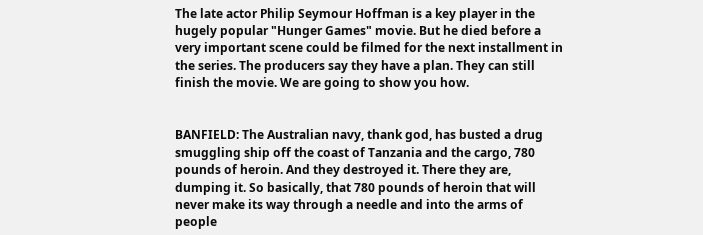The late actor Philip Seymour Hoffman is a key player in the hugely popular "Hunger Games" movie. But he died before a very important scene could be filmed for the next installment in the series. The producers say they have a plan. They can still finish the movie. We are going to show you how.


BANFIELD: The Australian navy, thank god, has busted a drug smuggling ship off the coast of Tanzania and the cargo, 780 pounds of heroin. And they destroyed it. There they are, dumping it. So basically, that 780 pounds of heroin that will never make its way through a needle and into the arms of people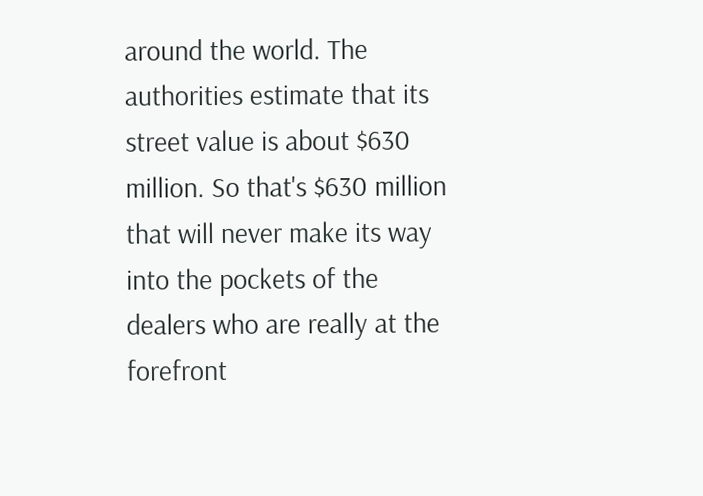around the world. The authorities estimate that its street value is about $630 million. So that's $630 million that will never make its way into the pockets of the dealers who are really at the forefront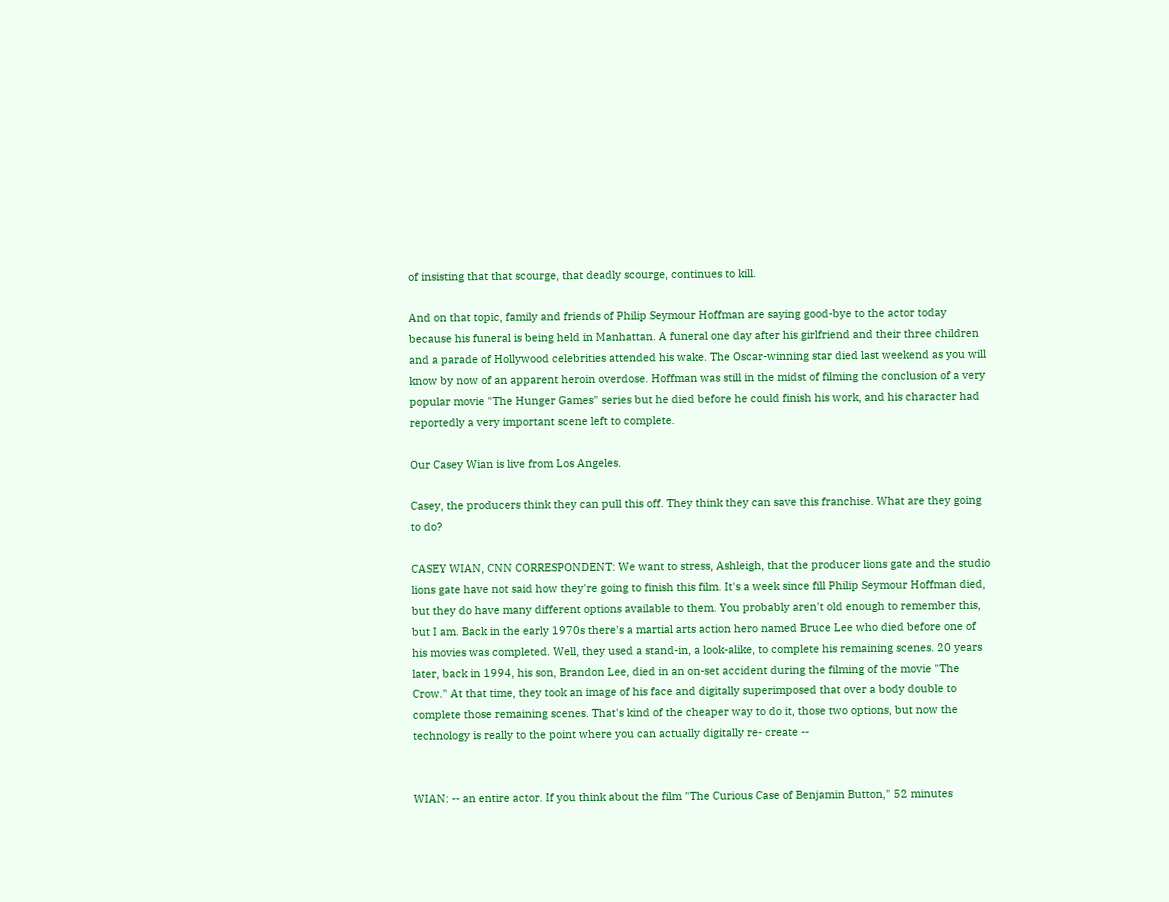of insisting that that scourge, that deadly scourge, continues to kill.

And on that topic, family and friends of Philip Seymour Hoffman are saying good-bye to the actor today because his funeral is being held in Manhattan. A funeral one day after his girlfriend and their three children and a parade of Hollywood celebrities attended his wake. The Oscar-winning star died last weekend as you will know by now of an apparent heroin overdose. Hoffman was still in the midst of filming the conclusion of a very popular movie "The Hunger Games" series but he died before he could finish his work, and his character had reportedly a very important scene left to complete.

Our Casey Wian is live from Los Angeles.

Casey, the producers think they can pull this off. They think they can save this franchise. What are they going to do?

CASEY WIAN, CNN CORRESPONDENT: We want to stress, Ashleigh, that the producer lions gate and the studio lions gate have not said how they're going to finish this film. It's a week since fill Philip Seymour Hoffman died, but they do have many different options available to them. You probably aren't old enough to remember this, but I am. Back in the early 1970s there's a martial arts action hero named Bruce Lee who died before one of his movies was completed. Well, they used a stand-in, a look-alike, to complete his remaining scenes. 20 years later, back in 1994, his son, Brandon Lee, died in an on-set accident during the filming of the movie "The Crow." At that time, they took an image of his face and digitally superimposed that over a body double to complete those remaining scenes. That's kind of the cheaper way to do it, those two options, but now the technology is really to the point where you can actually digitally re- create --


WIAN: -- an entire actor. If you think about the film "The Curious Case of Benjamin Button," 52 minutes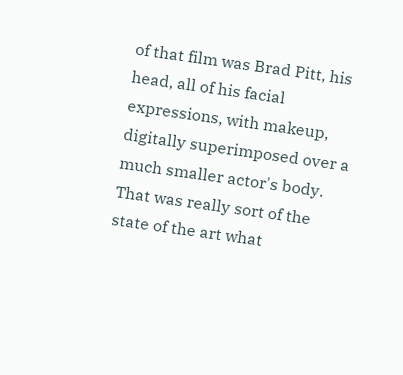of that film was Brad Pitt, his head, all of his facial expressions, with makeup, digitally superimposed over a much smaller actor's body. That was really sort of the state of the art what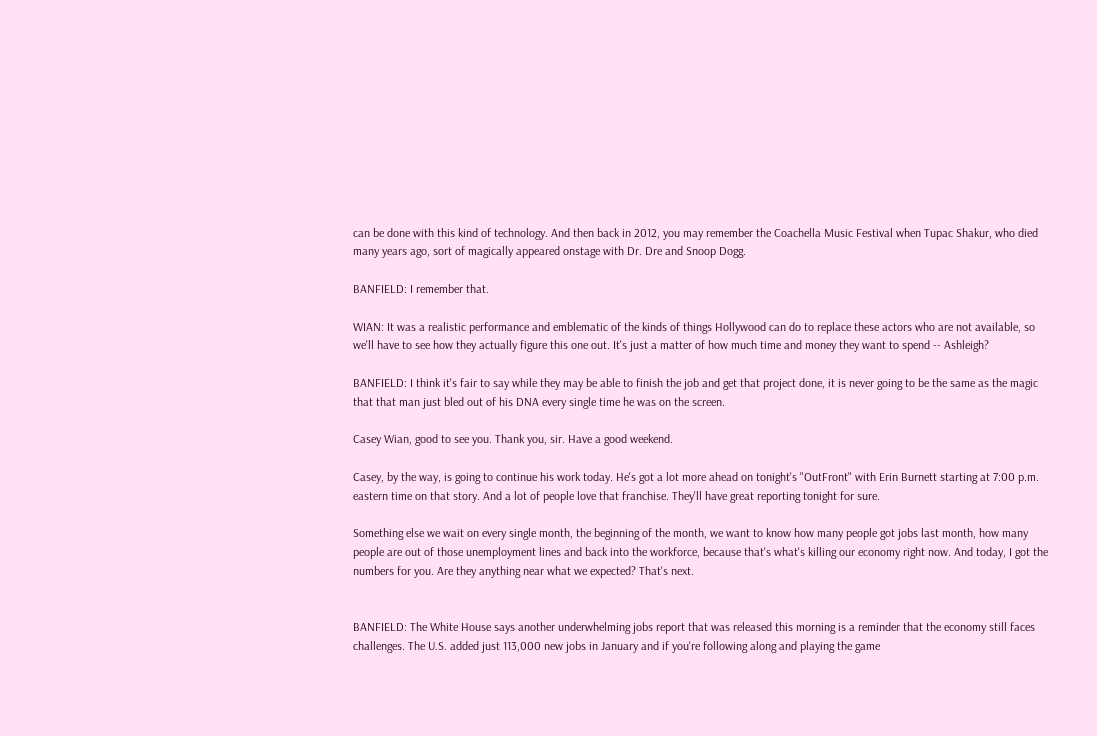can be done with this kind of technology. And then back in 2012, you may remember the Coachella Music Festival when Tupac Shakur, who died many years ago, sort of magically appeared onstage with Dr. Dre and Snoop Dogg.

BANFIELD: I remember that.

WIAN: It was a realistic performance and emblematic of the kinds of things Hollywood can do to replace these actors who are not available, so we'll have to see how they actually figure this one out. It's just a matter of how much time and money they want to spend -- Ashleigh?

BANFIELD: I think it's fair to say while they may be able to finish the job and get that project done, it is never going to be the same as the magic that that man just bled out of his DNA every single time he was on the screen.

Casey Wian, good to see you. Thank you, sir. Have a good weekend.

Casey, by the way, is going to continue his work today. He's got a lot more ahead on tonight's "OutFront" with Erin Burnett starting at 7:00 p.m. eastern time on that story. And a lot of people love that franchise. They'll have great reporting tonight for sure.

Something else we wait on every single month, the beginning of the month, we want to know how many people got jobs last month, how many people are out of those unemployment lines and back into the workforce, because that's what's killing our economy right now. And today, I got the numbers for you. Are they anything near what we expected? That's next.


BANFIELD: The White House says another underwhelming jobs report that was released this morning is a reminder that the economy still faces challenges. The U.S. added just 113,000 new jobs in January and if you're following along and playing the game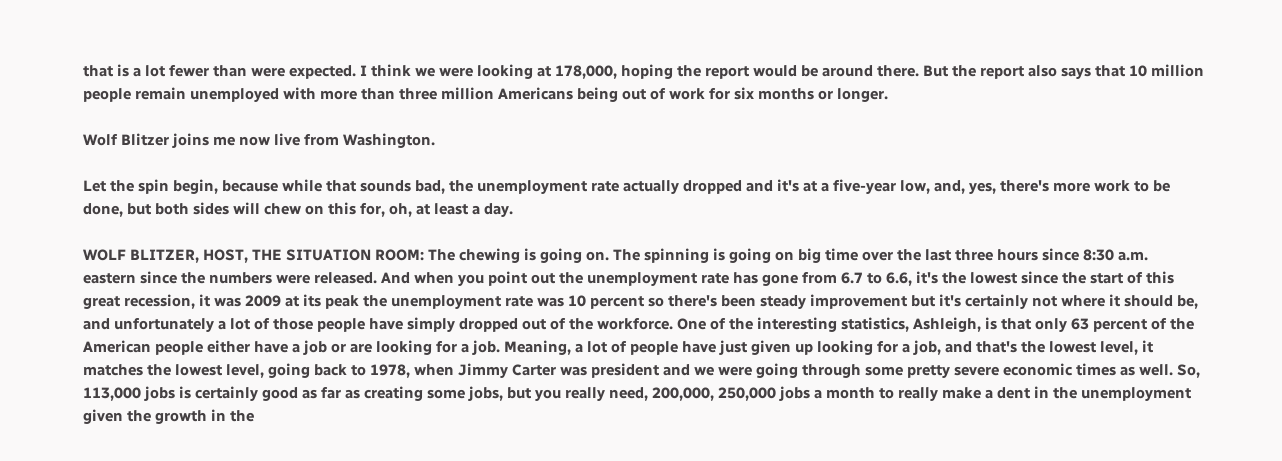that is a lot fewer than were expected. I think we were looking at 178,000, hoping the report would be around there. But the report also says that 10 million people remain unemployed with more than three million Americans being out of work for six months or longer.

Wolf Blitzer joins me now live from Washington.

Let the spin begin, because while that sounds bad, the unemployment rate actually dropped and it's at a five-year low, and, yes, there's more work to be done, but both sides will chew on this for, oh, at least a day.

WOLF BLITZER, HOST, THE SITUATION ROOM: The chewing is going on. The spinning is going on big time over the last three hours since 8:30 a.m. eastern since the numbers were released. And when you point out the unemployment rate has gone from 6.7 to 6.6, it's the lowest since the start of this great recession, it was 2009 at its peak the unemployment rate was 10 percent so there's been steady improvement but it's certainly not where it should be, and unfortunately a lot of those people have simply dropped out of the workforce. One of the interesting statistics, Ashleigh, is that only 63 percent of the American people either have a job or are looking for a job. Meaning, a lot of people have just given up looking for a job, and that's the lowest level, it matches the lowest level, going back to 1978, when Jimmy Carter was president and we were going through some pretty severe economic times as well. So, 113,000 jobs is certainly good as far as creating some jobs, but you really need, 200,000, 250,000 jobs a month to really make a dent in the unemployment given the growth in the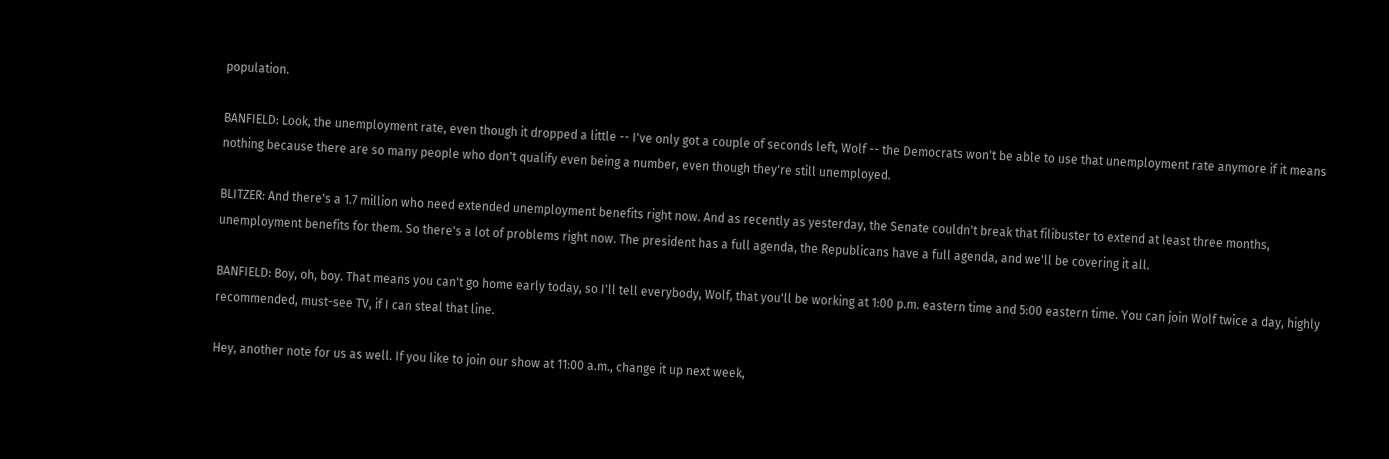population.

BANFIELD: Look, the unemployment rate, even though it dropped a little -- I've only got a couple of seconds left, Wolf -- the Democrats won't be able to use that unemployment rate anymore if it means nothing because there are so many people who don't qualify even being a number, even though they're still unemployed.

BLITZER: And there's a 1.7 million who need extended unemployment benefits right now. And as recently as yesterday, the Senate couldn't break that filibuster to extend at least three months, unemployment benefits for them. So there's a lot of problems right now. The president has a full agenda, the Republicans have a full agenda, and we'll be covering it all.

BANFIELD: Boy, oh, boy. That means you can't go home early today, so I'll tell everybody, Wolf, that you'll be working at 1:00 p.m. eastern time and 5:00 eastern time. You can join Wolf twice a day, highly recommended, must-see TV, if I can steal that line.

Hey, another note for us as well. If you like to join our show at 11:00 a.m., change it up next week,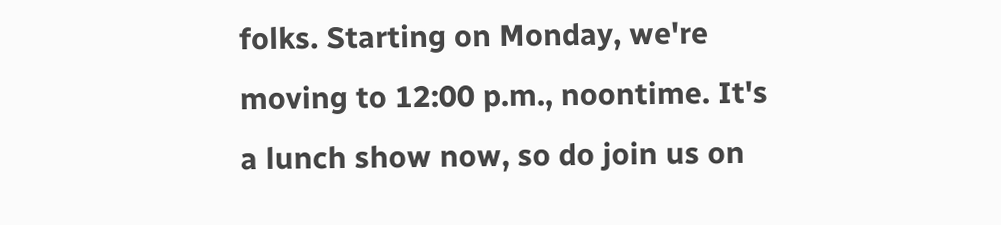folks. Starting on Monday, we're moving to 12:00 p.m., noontime. It's a lunch show now, so do join us on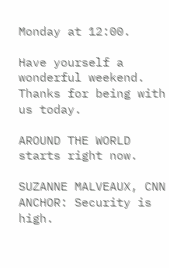Monday at 12:00.

Have yourself a wonderful weekend. Thanks for being with us today.

AROUND THE WORLD starts right now.

SUZANNE MALVEAUX, CNN ANCHOR: Security is high.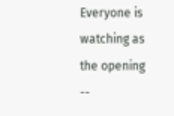Everyone is watching as the opening --